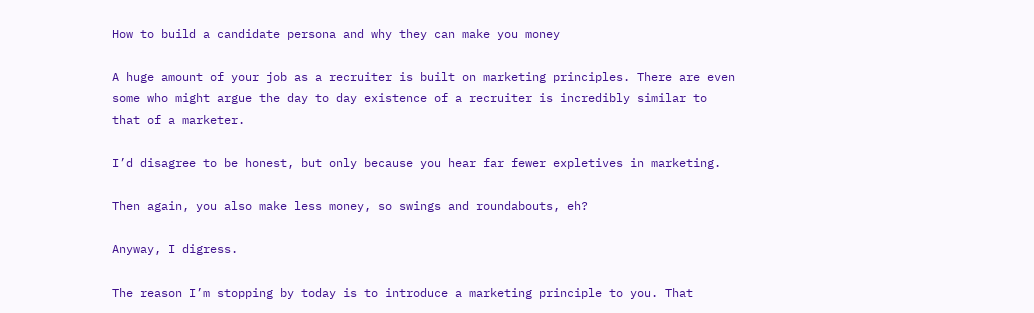How to build a candidate persona and why they can make you money

A huge amount of your job as a recruiter is built on marketing principles. There are even some who might argue the day to day existence of a recruiter is incredibly similar to that of a marketer.

I’d disagree to be honest, but only because you hear far fewer expletives in marketing.

Then again, you also make less money, so swings and roundabouts, eh?

Anyway, I digress.

The reason I’m stopping by today is to introduce a marketing principle to you. That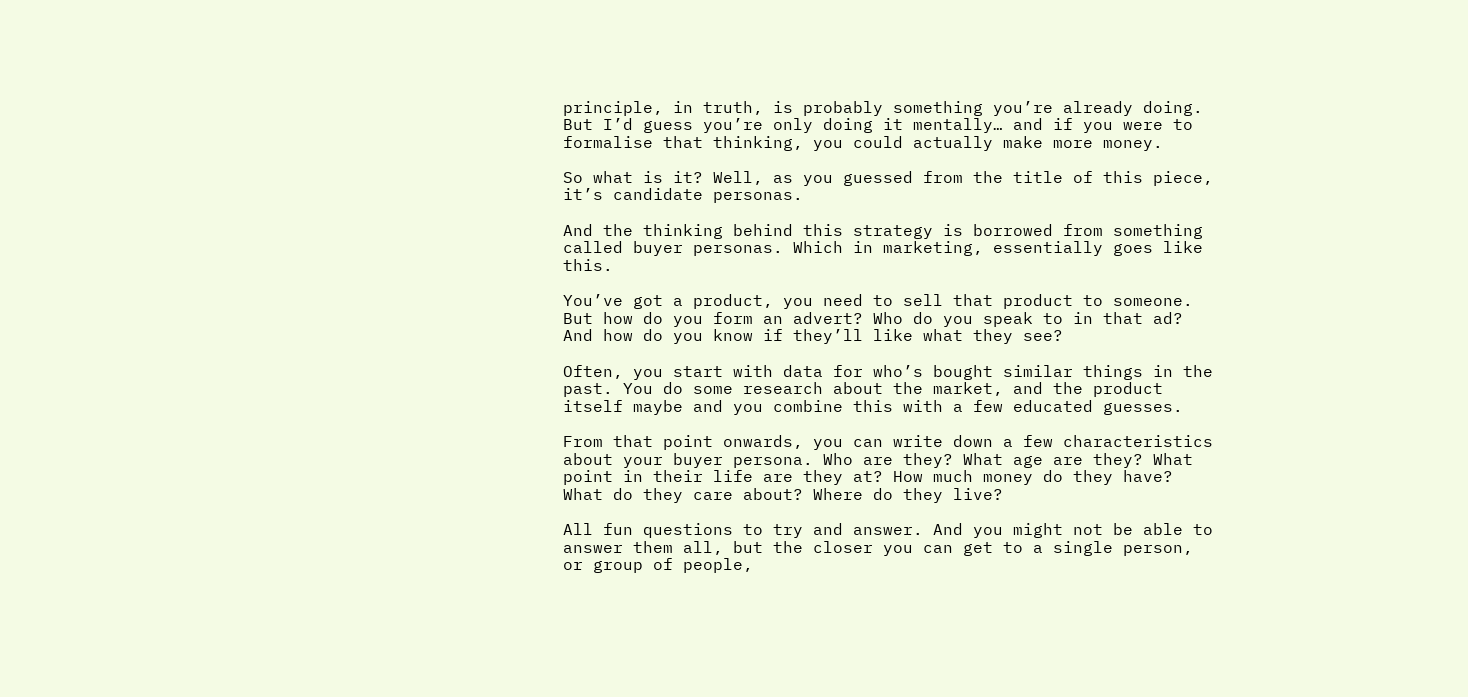principle, in truth, is probably something you’re already doing. But I’d guess you’re only doing it mentally… and if you were to formalise that thinking, you could actually make more money.

So what is it? Well, as you guessed from the title of this piece, it’s candidate personas.

And the thinking behind this strategy is borrowed from something called buyer personas. Which in marketing, essentially goes like this.

You’ve got a product, you need to sell that product to someone. But how do you form an advert? Who do you speak to in that ad? And how do you know if they’ll like what they see?

Often, you start with data for who’s bought similar things in the past. You do some research about the market, and the product itself maybe and you combine this with a few educated guesses.

From that point onwards, you can write down a few characteristics about your buyer persona. Who are they? What age are they? What point in their life are they at? How much money do they have? What do they care about? Where do they live?

All fun questions to try and answer. And you might not be able to answer them all, but the closer you can get to a single person, or group of people,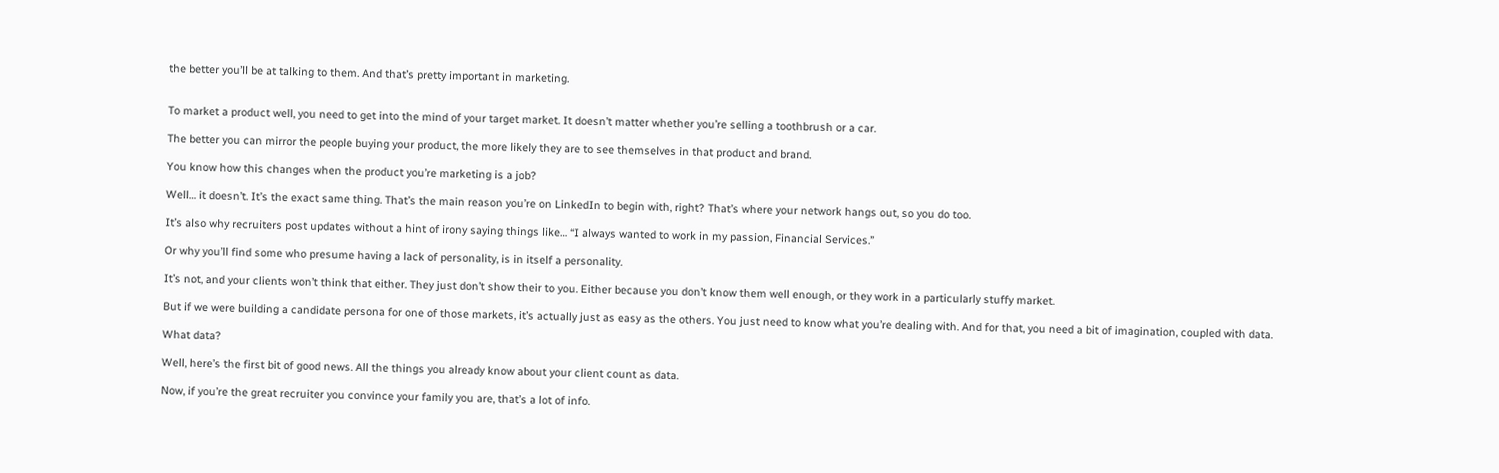the better you’ll be at talking to them. And that’s pretty important in marketing.


To market a product well, you need to get into the mind of your target market. It doesn’t matter whether you’re selling a toothbrush or a car.

The better you can mirror the people buying your product, the more likely they are to see themselves in that product and brand.

You know how this changes when the product you’re marketing is a job?

Well… it doesn’t. It’s the exact same thing. That’s the main reason you’re on LinkedIn to begin with, right? That’s where your network hangs out, so you do too.

It’s also why recruiters post updates without a hint of irony saying things like… “I always wanted to work in my passion, Financial Services.”

Or why you’ll find some who presume having a lack of personality, is in itself a personality.

It’s not, and your clients won’t think that either. They just don’t show their to you. Either because you don’t know them well enough, or they work in a particularly stuffy market.

But if we were building a candidate persona for one of those markets, it’s actually just as easy as the others. You just need to know what you’re dealing with. And for that, you need a bit of imagination, coupled with data.

What data?

Well, here’s the first bit of good news. All the things you already know about your client count as data.

Now, if you’re the great recruiter you convince your family you are, that’s a lot of info.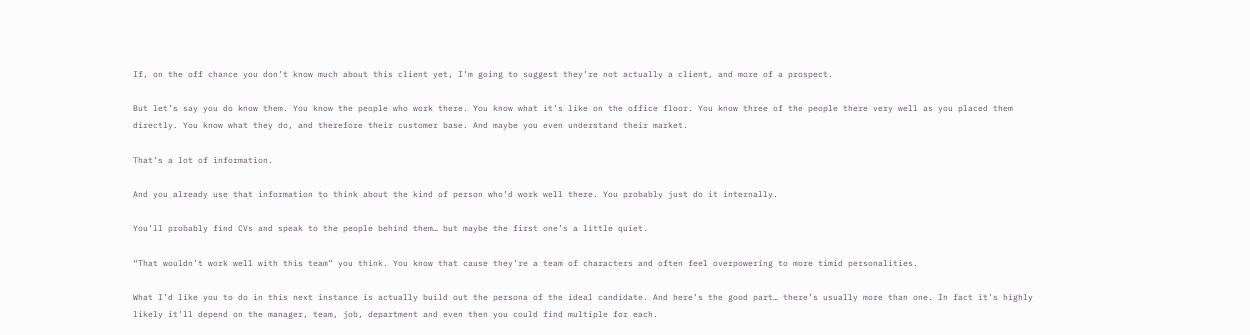If, on the off chance you don’t know much about this client yet, I’m going to suggest they’re not actually a client, and more of a prospect.

But let’s say you do know them. You know the people who work there. You know what it’s like on the office floor. You know three of the people there very well as you placed them directly. You know what they do, and therefore their customer base. And maybe you even understand their market.

That’s a lot of information.

And you already use that information to think about the kind of person who’d work well there. You probably just do it internally.

You’ll probably find CVs and speak to the people behind them… but maybe the first one’s a little quiet.

“That wouldn’t work well with this team” you think. You know that cause they’re a team of characters and often feel overpowering to more timid personalities.

What I’d like you to do in this next instance is actually build out the persona of the ideal candidate. And here’s the good part… there’s usually more than one. In fact it’s highly likely it’ll depend on the manager, team, job, department and even then you could find multiple for each.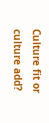Culture fit or culture add?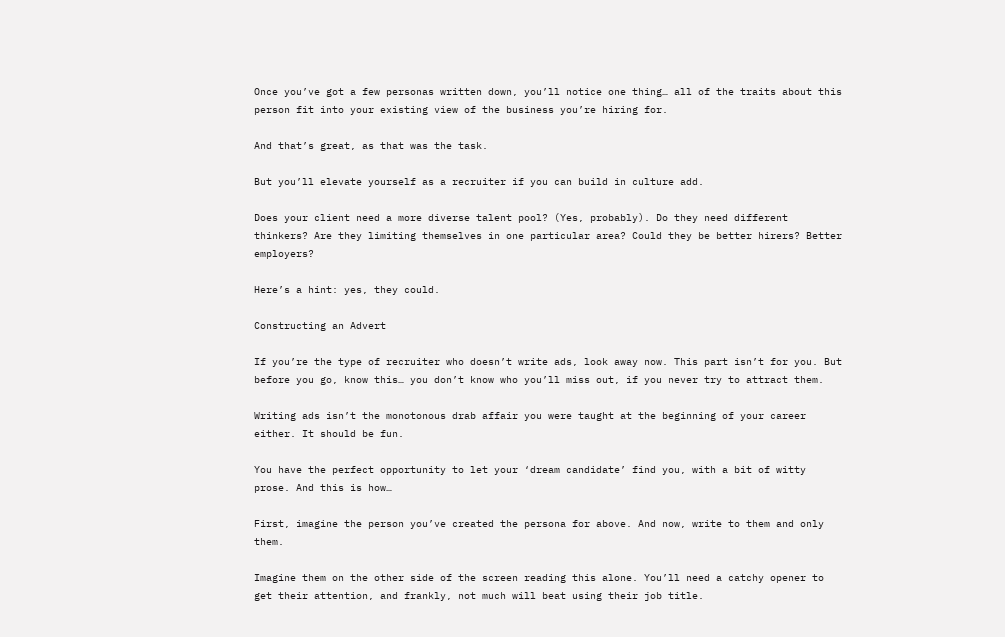Once you’ve got a few personas written down, you’ll notice one thing… all of the traits about this person fit into your existing view of the business you’re hiring for.

And that’s great, as that was the task.

But you’ll elevate yourself as a recruiter if you can build in culture add.

Does your client need a more diverse talent pool? (Yes, probably). Do they need different thinkers? Are they limiting themselves in one particular area? Could they be better hirers? Better employers?

Here’s a hint: yes, they could.

Constructing an Advert

If you’re the type of recruiter who doesn’t write ads, look away now. This part isn’t for you. But before you go, know this… you don’t know who you’ll miss out, if you never try to attract them.

Writing ads isn’t the monotonous drab affair you were taught at the beginning of your career either. It should be fun.

You have the perfect opportunity to let your ‘dream candidate’ find you, with a bit of witty prose. And this is how…

First, imagine the person you’ve created the persona for above. And now, write to them and only them.

Imagine them on the other side of the screen reading this alone. You’ll need a catchy opener to get their attention, and frankly, not much will beat using their job title.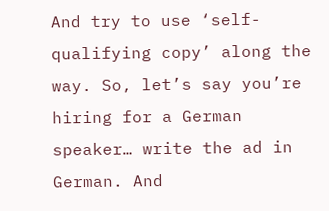And try to use ‘self-qualifying copy’ along the way. So, let’s say you’re hiring for a German speaker… write the ad in German. And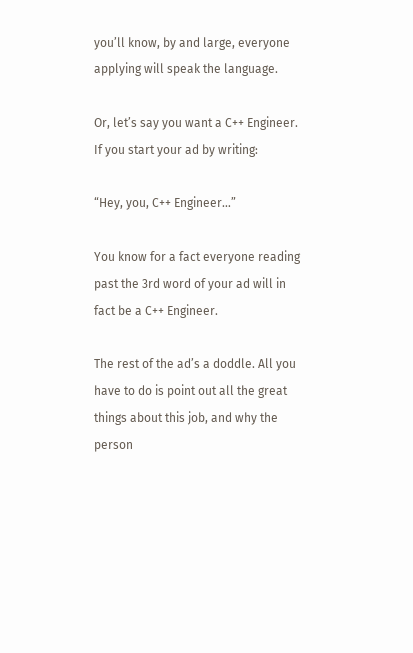you’ll know, by and large, everyone applying will speak the language.

Or, let’s say you want a C++ Engineer. If you start your ad by writing:

“Hey, you, C++ Engineer…”

You know for a fact everyone reading past the 3rd word of your ad will in fact be a C++ Engineer.

The rest of the ad’s a doddle. All you have to do is point out all the great things about this job, and why the person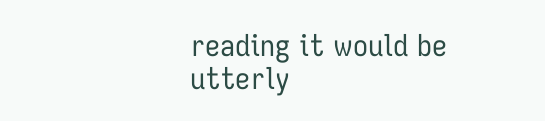reading it would be utterly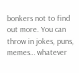bonkers not to find out more. You can throw in jokes, puns, memes… whatever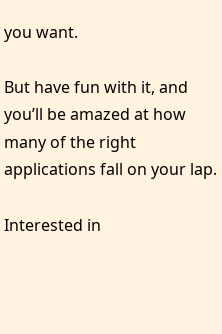you want.

But have fun with it, and you’ll be amazed at how many of the right applications fall on your lap.

Interested in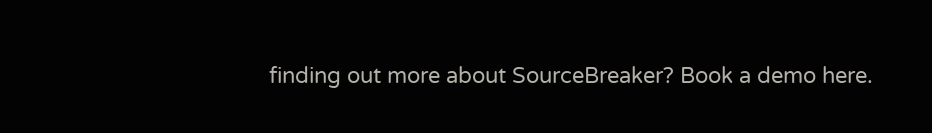finding out more about SourceBreaker? Book a demo here.